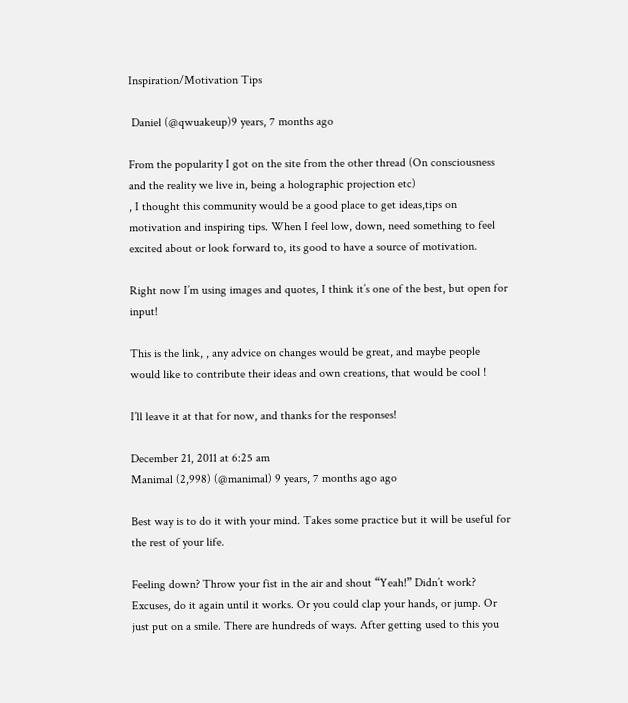Inspiration/Motivation Tips

 Daniel (@qwuakeup)9 years, 7 months ago

From the popularity I got on the site from the other thread (On consciousness and the reality we live in, being a holographic projection etc)
, I thought this community would be a good place to get ideas,tips on motivation and inspiring tips. When I feel low, down, need something to feel excited about or look forward to, its good to have a source of motivation.

Right now I’m using images and quotes, I think it’s one of the best, but open for input!

This is the link, , any advice on changes would be great, and maybe people would like to contribute their ideas and own creations, that would be cool !

I’ll leave it at that for now, and thanks for the responses!

December 21, 2011 at 6:25 am
Manimal (2,998) (@manimal) 9 years, 7 months ago ago

Best way is to do it with your mind. Takes some practice but it will be useful for the rest of your life.

Feeling down? Throw your fist in the air and shout “Yeah!” Didn’t work? Excuses, do it again until it works. Or you could clap your hands, or jump. Or just put on a smile. There are hundreds of ways. After getting used to this you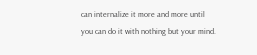can internalize it more and more until you can do it with nothing but your mind.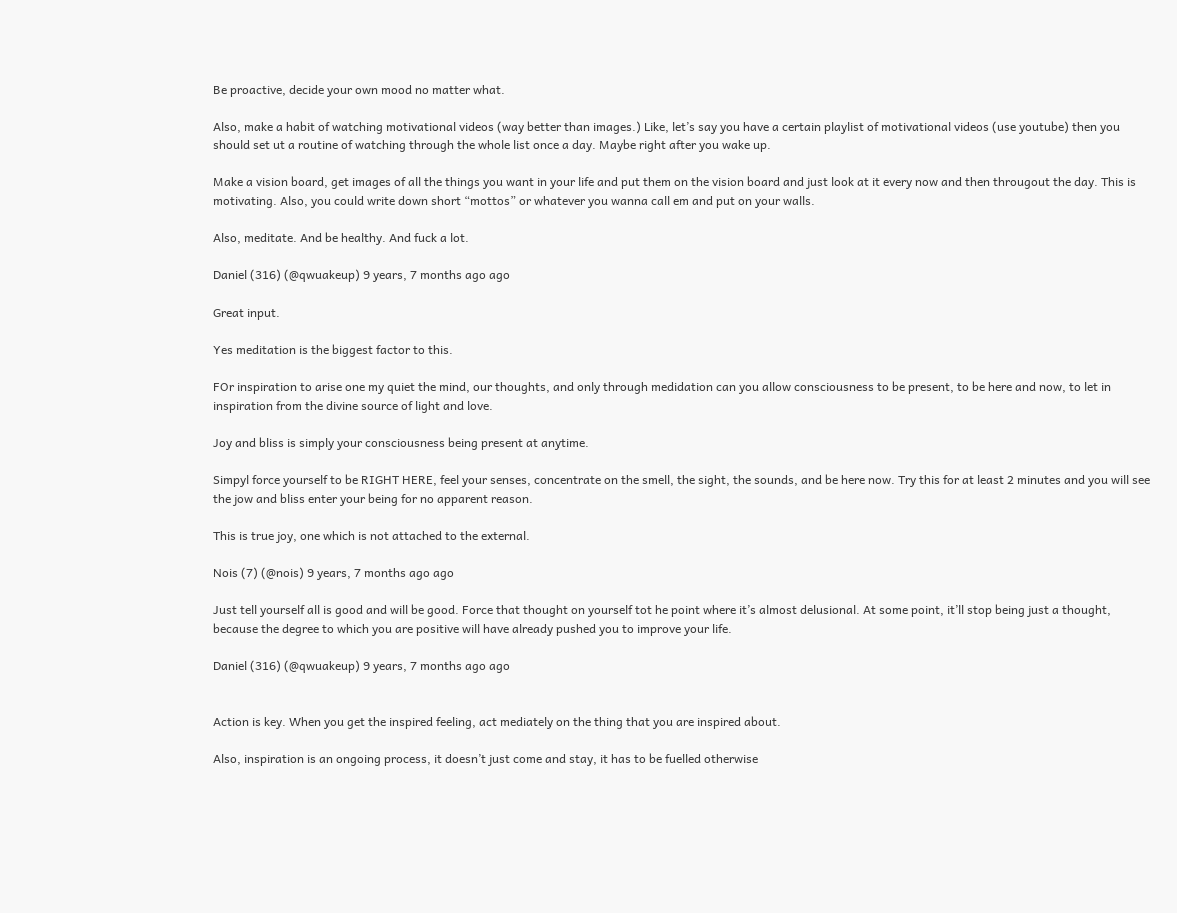Be proactive, decide your own mood no matter what.

Also, make a habit of watching motivational videos (way better than images.) Like, let’s say you have a certain playlist of motivational videos (use youtube) then you should set ut a routine of watching through the whole list once a day. Maybe right after you wake up.

Make a vision board, get images of all the things you want in your life and put them on the vision board and just look at it every now and then througout the day. This is motivating. Also, you could write down short “mottos” or whatever you wanna call em and put on your walls.

Also, meditate. And be healthy. And fuck a lot.

Daniel (316) (@qwuakeup) 9 years, 7 months ago ago

Great input.

Yes meditation is the biggest factor to this.

FOr inspiration to arise one my quiet the mind, our thoughts, and only through medidation can you allow consciousness to be present, to be here and now, to let in inspiration from the divine source of light and love.

Joy and bliss is simply your consciousness being present at anytime.

Simpyl force yourself to be RIGHT HERE, feel your senses, concentrate on the smell, the sight, the sounds, and be here now. Try this for at least 2 minutes and you will see the jow and bliss enter your being for no apparent reason.

This is true joy, one which is not attached to the external.

Nois (7) (@nois) 9 years, 7 months ago ago

Just tell yourself all is good and will be good. Force that thought on yourself tot he point where it’s almost delusional. At some point, it’ll stop being just a thought, because the degree to which you are positive will have already pushed you to improve your life.

Daniel (316) (@qwuakeup) 9 years, 7 months ago ago


Action is key. When you get the inspired feeling, act mediately on the thing that you are inspired about.

Also, inspiration is an ongoing process, it doesn’t just come and stay, it has to be fuelled otherwise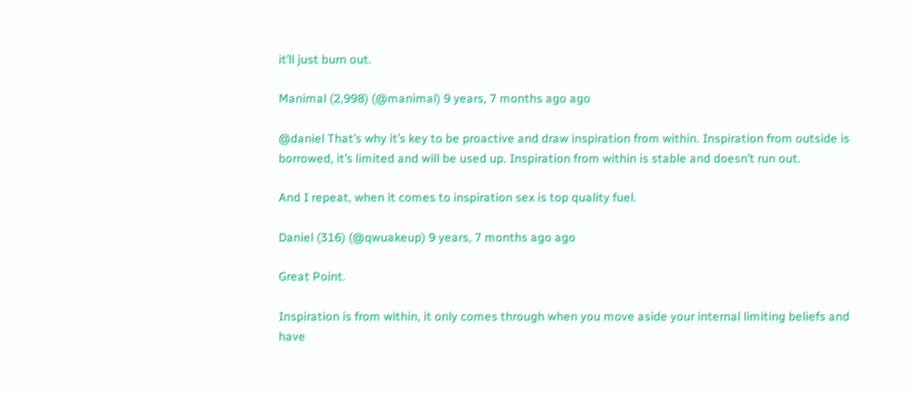it’ll just burn out.

Manimal (2,998) (@manimal) 9 years, 7 months ago ago

@daniel That’s why it’s key to be proactive and draw inspiration from within. Inspiration from outside is borrowed, it’s limited and will be used up. Inspiration from within is stable and doesn’t run out.

And I repeat, when it comes to inspiration sex is top quality fuel.

Daniel (316) (@qwuakeup) 9 years, 7 months ago ago

Great Point.

Inspiration is from within, it only comes through when you move aside your internal limiting beliefs and have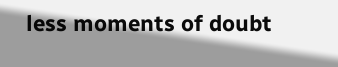less moments of doubt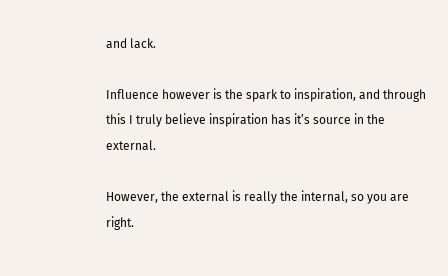and lack.

Influence however is the spark to inspiration, and through this I truly believe inspiration has it’s source in the external.

However, the external is really the internal, so you are right.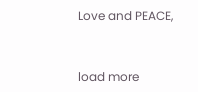Love and PEACE,


load more